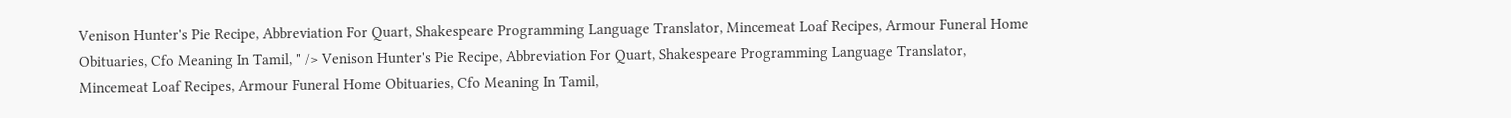Venison Hunter's Pie Recipe, Abbreviation For Quart, Shakespeare Programming Language Translator, Mincemeat Loaf Recipes, Armour Funeral Home Obituaries, Cfo Meaning In Tamil, " /> Venison Hunter's Pie Recipe, Abbreviation For Quart, Shakespeare Programming Language Translator, Mincemeat Loaf Recipes, Armour Funeral Home Obituaries, Cfo Meaning In Tamil,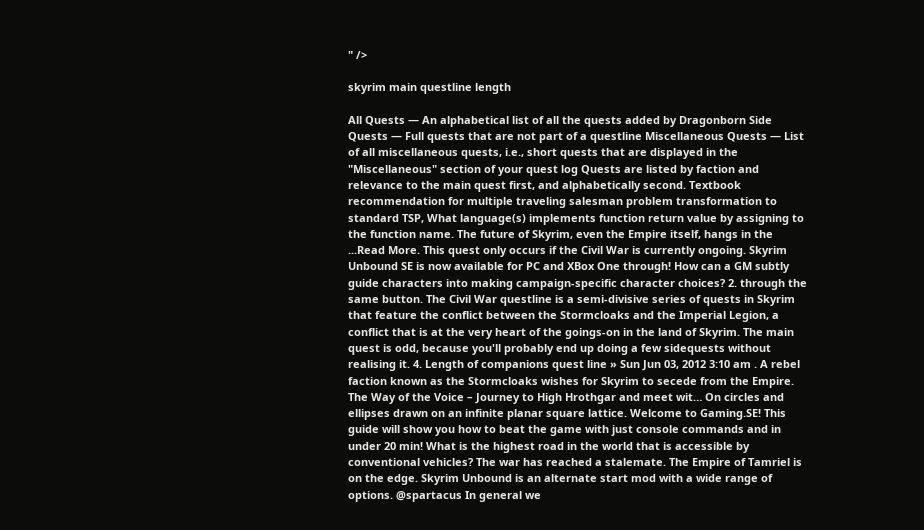" />

skyrim main questline length

All Quests — An alphabetical list of all the quests added by Dragonborn Side Quests — Full quests that are not part of a questline Miscellaneous Quests — List of all miscellaneous quests, i.e., short quests that are displayed in the "Miscellaneous" section of your quest log Quests are listed by faction and relevance to the main quest first, and alphabetically second. Textbook recommendation for multiple traveling salesman problem transformation to standard TSP, What language(s) implements function return value by assigning to the function name. The future of Skyrim, even the Empire itself, hangs in the ...Read More. This quest only occurs if the Civil War is currently ongoing. Skyrim Unbound SE is now available for PC and XBox One through! How can a GM subtly guide characters into making campaign-specific character choices? 2. through the same button. The Civil War questline is a semi-divisive series of quests in Skyrim that feature the conflict between the Stormcloaks and the Imperial Legion, a conflict that is at the very heart of the goings-on in the land of Skyrim. The main quest is odd, because you'll probably end up doing a few sidequests without realising it. 4. Length of companions quest line » Sun Jun 03, 2012 3:10 am . A rebel faction known as the Stormcloaks wishes for Skyrim to secede from the Empire. The Way of the Voice – Journey to High Hrothgar and meet wit… On circles and ellipses drawn on an infinite planar square lattice. Welcome to Gaming.SE! This guide will show you how to beat the game with just console commands and in under 20 min! What is the highest road in the world that is accessible by conventional vehicles? The war has reached a stalemate. The Empire of Tamriel is on the edge. Skyrim Unbound is an alternate start mod with a wide range of options. @spartacus In general we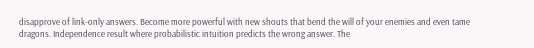disapprove of link-only answers. Become more powerful with new shouts that bend the will of your enemies and even tame dragons. Independence result where probabilistic intuition predicts the wrong answer. The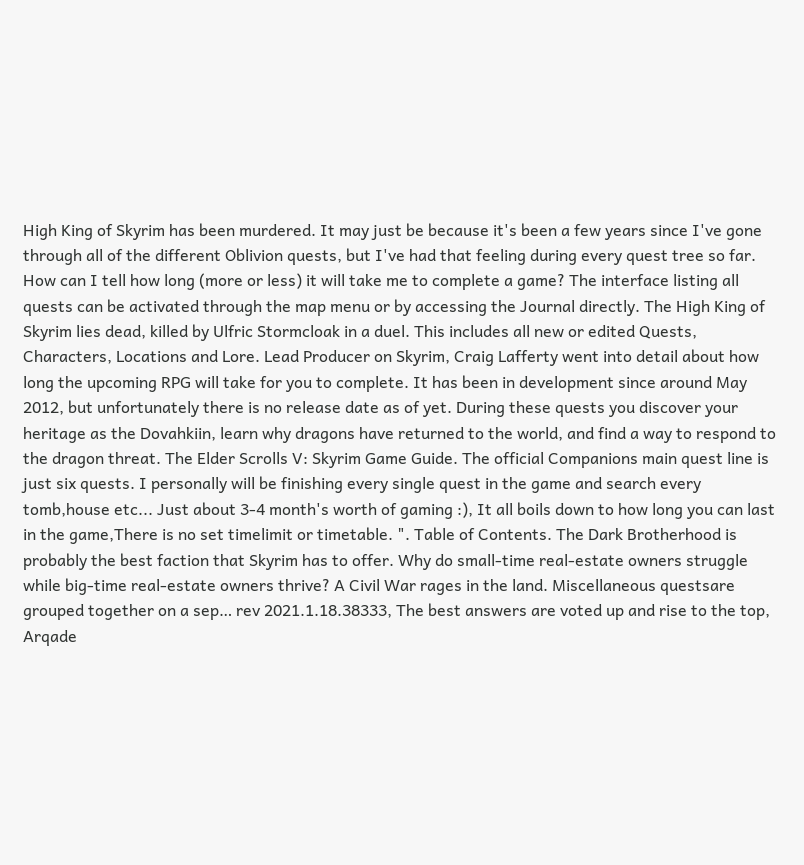High King of Skyrim has been murdered. It may just be because it's been a few years since I've gone through all of the different Oblivion quests, but I've had that feeling during every quest tree so far. How can I tell how long (more or less) it will take me to complete a game? The interface listing all quests can be activated through the map menu or by accessing the Journal directly. The High King of Skyrim lies dead, killed by Ulfric Stormcloak in a duel. This includes all new or edited Quests, Characters, Locations and Lore. Lead Producer on Skyrim, Craig Lafferty went into detail about how long the upcoming RPG will take for you to complete. It has been in development since around May 2012, but unfortunately there is no release date as of yet. During these quests you discover your heritage as the Dovahkiin, learn why dragons have returned to the world, and find a way to respond to the dragon threat. The Elder Scrolls V: Skyrim Game Guide. The official Companions main quest line is just six quests. I personally will be finishing every single quest in the game and search every tomb,house etc... Just about 3-4 month's worth of gaming :), It all boils down to how long you can last in the game,There is no set timelimit or timetable. ". Table of Contents. The Dark Brotherhood is probably the best faction that Skyrim has to offer. Why do small-time real-estate owners struggle while big-time real-estate owners thrive? A Civil War rages in the land. Miscellaneous questsare grouped together on a sep… rev 2021.1.18.38333, The best answers are voted up and rise to the top, Arqade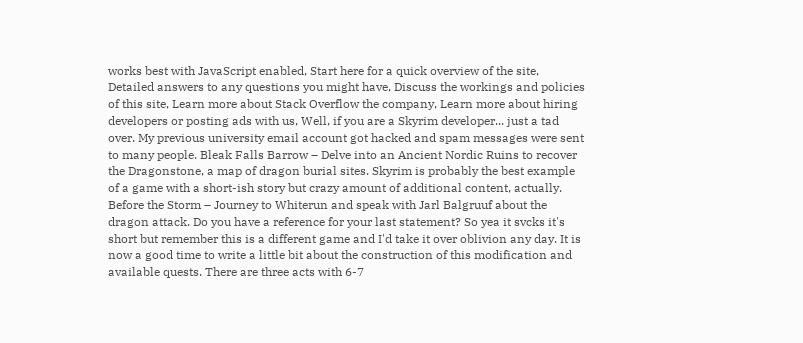works best with JavaScript enabled, Start here for a quick overview of the site, Detailed answers to any questions you might have, Discuss the workings and policies of this site, Learn more about Stack Overflow the company, Learn more about hiring developers or posting ads with us, Well, if you are a Skyrim developer... just a tad over. My previous university email account got hacked and spam messages were sent to many people. Bleak Falls Barrow – Delve into an Ancient Nordic Ruins to recover the Dragonstone, a map of dragon burial sites. Skyrim is probably the best example of a game with a short-ish story but crazy amount of additional content, actually. Before the Storm – Journey to Whiterun and speak with Jarl Balgruuf about the dragon attack. Do you have a reference for your last statement? So yea it svcks it's short but remember this is a different game and I'd take it over oblivion any day. It is now a good time to write a little bit about the construction of this modification and available quests. There are three acts with 6-7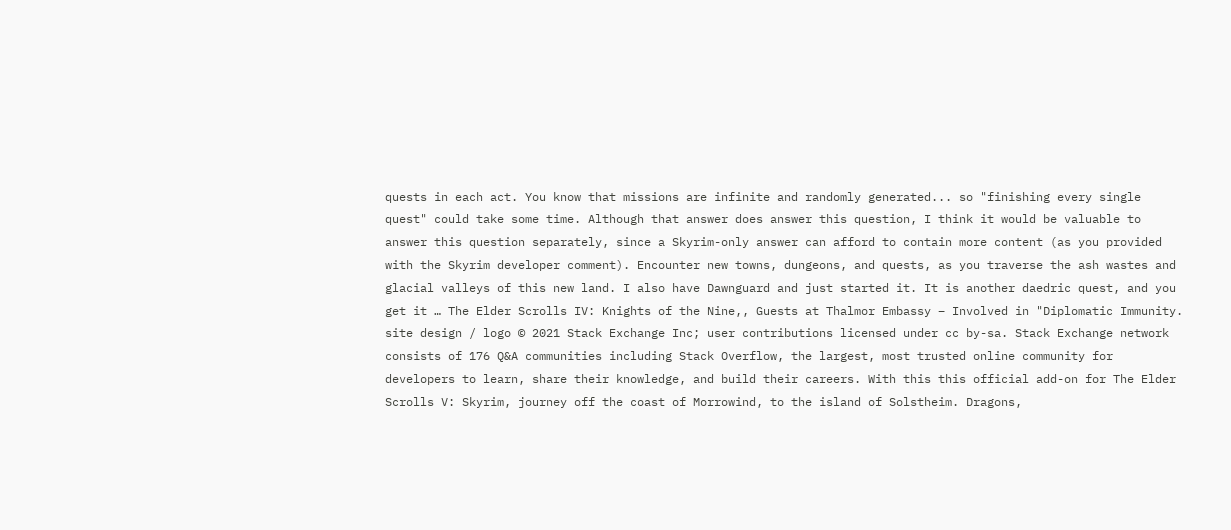quests in each act. You know that missions are infinite and randomly generated... so "finishing every single quest" could take some time. Although that answer does answer this question, I think it would be valuable to answer this question separately, since a Skyrim-only answer can afford to contain more content (as you provided with the Skyrim developer comment). Encounter new towns, dungeons, and quests, as you traverse the ash wastes and glacial valleys of this new land. I also have Dawnguard and just started it. It is another daedric quest, and you get it … The Elder Scrolls IV: Knights of the Nine,, Guests at Thalmor Embassy – Involved in "Diplomatic Immunity. site design / logo © 2021 Stack Exchange Inc; user contributions licensed under cc by-sa. Stack Exchange network consists of 176 Q&A communities including Stack Overflow, the largest, most trusted online community for developers to learn, share their knowledge, and build their careers. With this this official add-on for The Elder Scrolls V: Skyrim, journey off the coast of Morrowind, to the island of Solstheim. Dragons,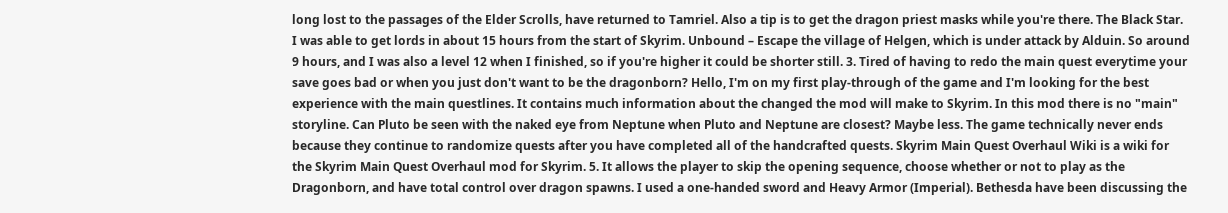long lost to the passages of the Elder Scrolls, have returned to Tamriel. Also a tip is to get the dragon priest masks while you're there. The Black Star. I was able to get lords in about 15 hours from the start of Skyrim. Unbound – Escape the village of Helgen, which is under attack by Alduin. So around 9 hours, and I was also a level 12 when I finished, so if you're higher it could be shorter still. 3. Tired of having to redo the main quest everytime your save goes bad or when you just don't want to be the dragonborn? Hello, I'm on my first play-through of the game and I'm looking for the best experience with the main questlines. It contains much information about the changed the mod will make to Skyrim. In this mod there is no "main" storyline. Can Pluto be seen with the naked eye from Neptune when Pluto and Neptune are closest? Maybe less. The game technically never ends because they continue to randomize quests after you have completed all of the handcrafted quests. Skyrim Main Quest Overhaul Wiki is a wiki for the Skyrim Main Quest Overhaul mod for Skyrim. 5. It allows the player to skip the opening sequence, choose whether or not to play as the Dragonborn, and have total control over dragon spawns. I used a one-handed sword and Heavy Armor (Imperial). Bethesda have been discussing the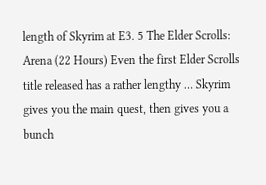length of Skyrim at E3. 5 The Elder Scrolls: Arena (22 Hours) Even the first Elder Scrolls title released has a rather lengthy … Skyrim gives you the main quest, then gives you a bunch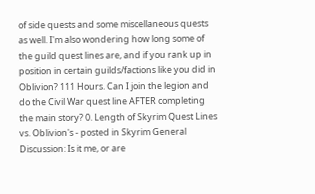of side quests and some miscellaneous quests as well. I'm also wondering how long some of the guild quest lines are, and if you rank up in position in certain guilds/factions like you did in Oblivion? 111 Hours. Can I join the legion and do the Civil War quest line AFTER completing the main story? 0. Length of Skyrim Quest Lines vs. Oblivion's - posted in Skyrim General Discussion: Is it me, or are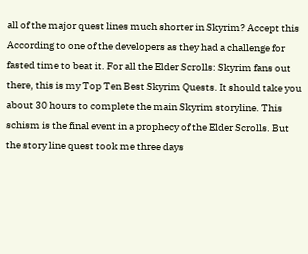all of the major quest lines much shorter in Skyrim? Accept this According to one of the developers as they had a challenge for fasted time to beat it. For all the Elder Scrolls: Skyrim fans out there, this is my Top Ten Best Skyrim Quests. It should take you about 30 hours to complete the main Skyrim storyline. This schism is the final event in a prophecy of the Elder Scrolls. But the story line quest took me three days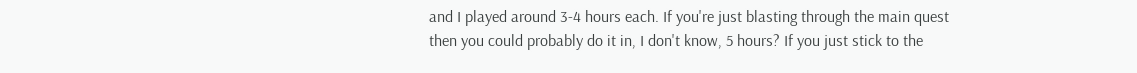and I played around 3-4 hours each. If you're just blasting through the main quest then you could probably do it in, I don't know, 5 hours? If you just stick to the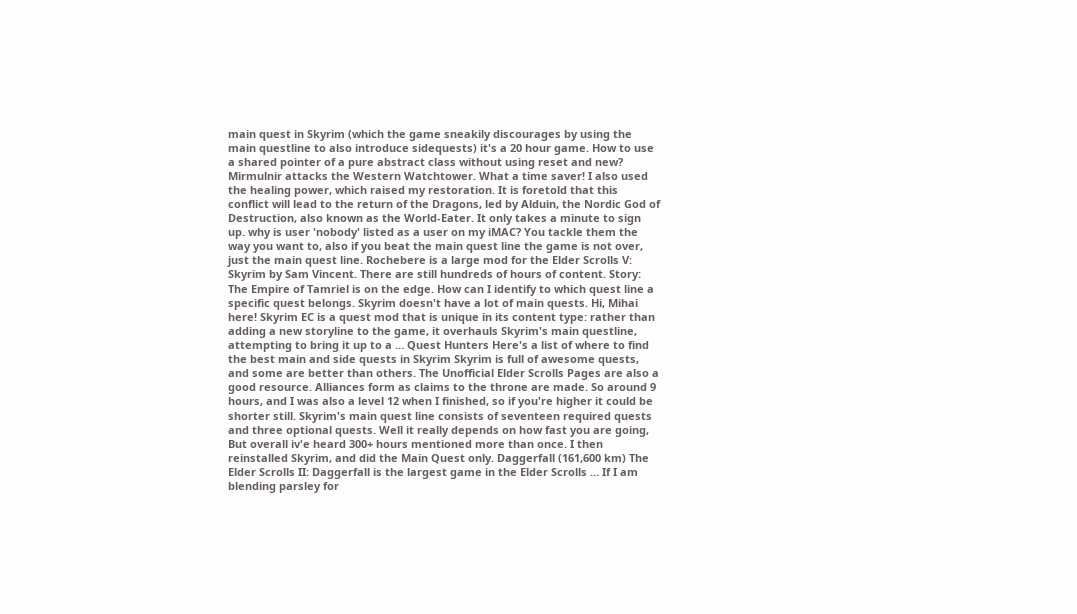main quest in Skyrim (which the game sneakily discourages by using the main questline to also introduce sidequests) it's a 20 hour game. How to use a shared pointer of a pure abstract class without using reset and new? Mirmulnir attacks the Western Watchtower. What a time saver! I also used the healing power, which raised my restoration. It is foretold that this conflict will lead to the return of the Dragons, led by Alduin, the Nordic God of Destruction, also known as the World-Eater. It only takes a minute to sign up. why is user 'nobody' listed as a user on my iMAC? You tackle them the way you want to, also if you beat the main quest line the game is not over, just the main quest line. Rochebere is a large mod for the Elder Scrolls V: Skyrim by Sam Vincent. There are still hundreds of hours of content. Story: The Empire of Tamriel is on the edge. How can I identify to which quest line a specific quest belongs. Skyrim doesn't have a lot of main quests. Hi, Mihai here! Skyrim EC is a quest mod that is unique in its content type: rather than adding a new storyline to the game, it overhauls Skyrim's main questline, attempting to bring it up to a … Quest Hunters Here's a list of where to find the best main and side quests in Skyrim Skyrim is full of awesome quests, and some are better than others. The Unofficial Elder Scrolls Pages are also a good resource. Alliances form as claims to the throne are made. So around 9 hours, and I was also a level 12 when I finished, so if you're higher it could be shorter still. Skyrim's main quest line consists of seventeen required quests and three optional quests. Well it really depends on how fast you are going, But overall iv'e heard 300+ hours mentioned more than once. I then reinstalled Skyrim, and did the Main Quest only. Daggerfall (161,600 km) The Elder Scrolls II: Daggerfall is the largest game in the Elder Scrolls … If I am blending parsley for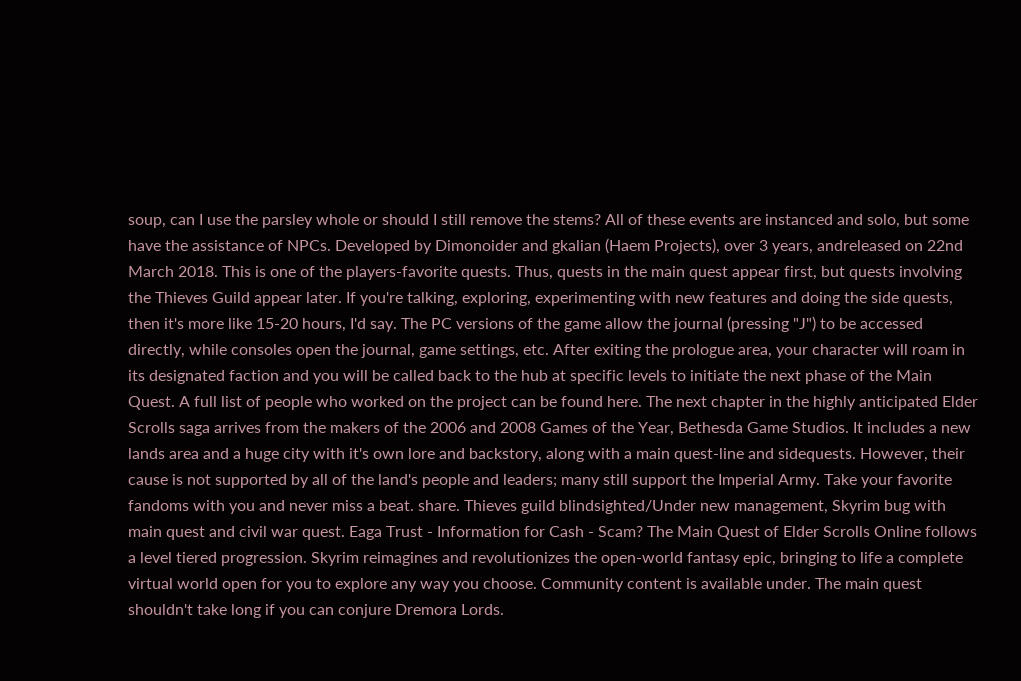soup, can I use the parsley whole or should I still remove the stems? All of these events are instanced and solo, but some have the assistance of NPCs. Developed by Dimonoider and gkalian (Haem Projects), over 3 years, andreleased on 22nd March 2018. This is one of the players-favorite quests. Thus, quests in the main quest appear first, but quests involving the Thieves Guild appear later. If you're talking, exploring, experimenting with new features and doing the side quests, then it's more like 15-20 hours, I'd say. The PC versions of the game allow the journal (pressing "J") to be accessed directly, while consoles open the journal, game settings, etc. After exiting the prologue area, your character will roam in its designated faction and you will be called back to the hub at specific levels to initiate the next phase of the Main Quest. A full list of people who worked on the project can be found here. The next chapter in the highly anticipated Elder Scrolls saga arrives from the makers of the 2006 and 2008 Games of the Year, Bethesda Game Studios. It includes a new lands area and a huge city with it's own lore and backstory, along with a main quest-line and sidequests. However, their cause is not supported by all of the land's people and leaders; many still support the Imperial Army. Take your favorite fandoms with you and never miss a beat. share. Thieves guild blindsighted/Under new management, Skyrim bug with main quest and civil war quest. Eaga Trust - Information for Cash - Scam? The Main Quest of Elder Scrolls Online follows a level tiered progression. Skyrim reimagines and revolutionizes the open-world fantasy epic, bringing to life a complete virtual world open for you to explore any way you choose. Community content is available under. The main quest shouldn't take long if you can conjure Dremora Lords.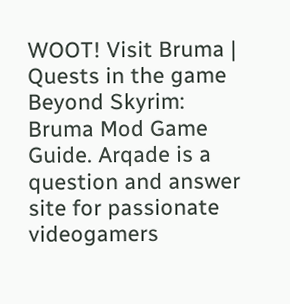WOOT! Visit Bruma | Quests in the game Beyond Skyrim: Bruma Mod Game Guide. Arqade is a question and answer site for passionate videogamers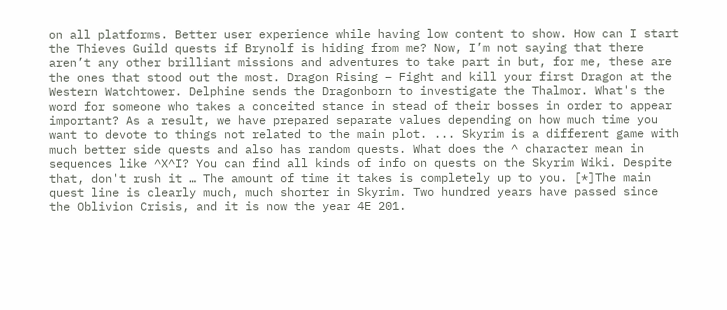on all platforms. Better user experience while having low content to show. How can I start the Thieves Guild quests if Brynolf is hiding from me? Now, I’m not saying that there aren’t any other brilliant missions and adventures to take part in but, for me, these are the ones that stood out the most. Dragon Rising – Fight and kill your first Dragon at the Western Watchtower. Delphine sends the Dragonborn to investigate the Thalmor. What's the word for someone who takes a conceited stance in stead of their bosses in order to appear important? As a result, we have prepared separate values depending on how much time you want to devote to things not related to the main plot. ... Skyrim is a different game with much better side quests and also has random quests. What does the ^ character mean in sequences like ^X^I? You can find all kinds of info on quests on the Skyrim Wiki. Despite that, don't rush it … The amount of time it takes is completely up to you. [*]The main quest line is clearly much, much shorter in Skyrim. Two hundred years have passed since the Oblivion Crisis, and it is now the year 4E 201.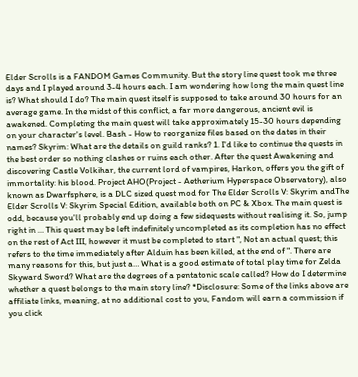Elder Scrolls is a FANDOM Games Community. But the story line quest took me three days and I played around 3-4 hours each. I am wondering how long the main quest line is? What should I do? The main quest itself is supposed to take around 30 hours for an average game. In the midst of this conflict, a far more dangerous, ancient evil is awakened. Completing the main quest will take approximately 15-30 hours depending on your character's level. Bash - How to reorganize files based on the dates in their names? Skyrim: What are the details on guild ranks? 1. I'd like to continue the quests in the best order so nothing clashes or ruins each other. After the quest Awakening and discovering Castle Volkihar, the current lord of vampires, Harkon, offers you the gift of immortality: his blood. Project AHO(Project - Aetherium Hyperspace Observatory), also known as Dwarfsphere, is a DLC sized quest mod for The Elder Scrolls V: Skyrim andThe Elder Scrolls V: Skyrim Special Edition, available both on PC & Xbox. The main quest is odd, because you'll probably end up doing a few sidequests without realising it. So, jump right in … This quest may be left indefinitely uncompleted as its completion has no effect on the rest of Act III, however it must be completed to start ", Not an actual quest; this refers to the time immediately after Alduin has been killed, at the end of ". There are many reasons for this, but just a… What is a good estimate of total play time for Zelda Skyward Sword? What are the degrees of a pentatonic scale called? How do I determine whether a quest belongs to the main story line? *Disclosure: Some of the links above are affiliate links, meaning, at no additional cost to you, Fandom will earn a commission if you click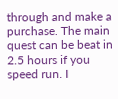through and make a purchase. The main quest can be beat in 2.5 hours if you speed run. I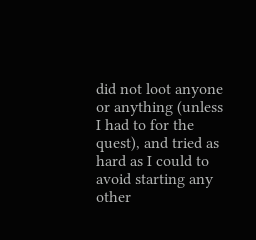did not loot anyone or anything (unless I had to for the quest), and tried as hard as I could to avoid starting any other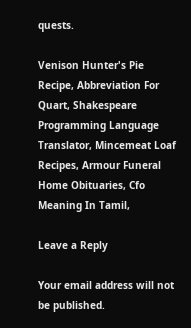quests.

Venison Hunter's Pie Recipe, Abbreviation For Quart, Shakespeare Programming Language Translator, Mincemeat Loaf Recipes, Armour Funeral Home Obituaries, Cfo Meaning In Tamil,

Leave a Reply

Your email address will not be published.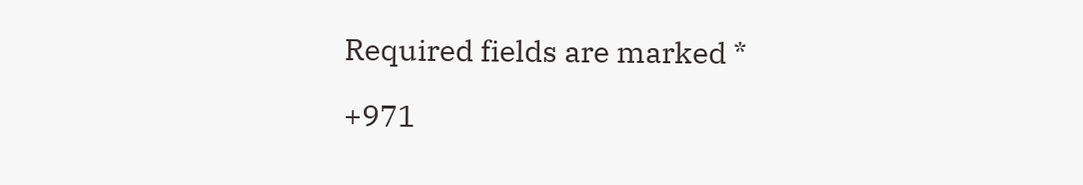Required fields are marked *

+971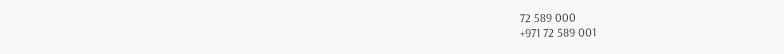72 589 000
+971 72 589 001